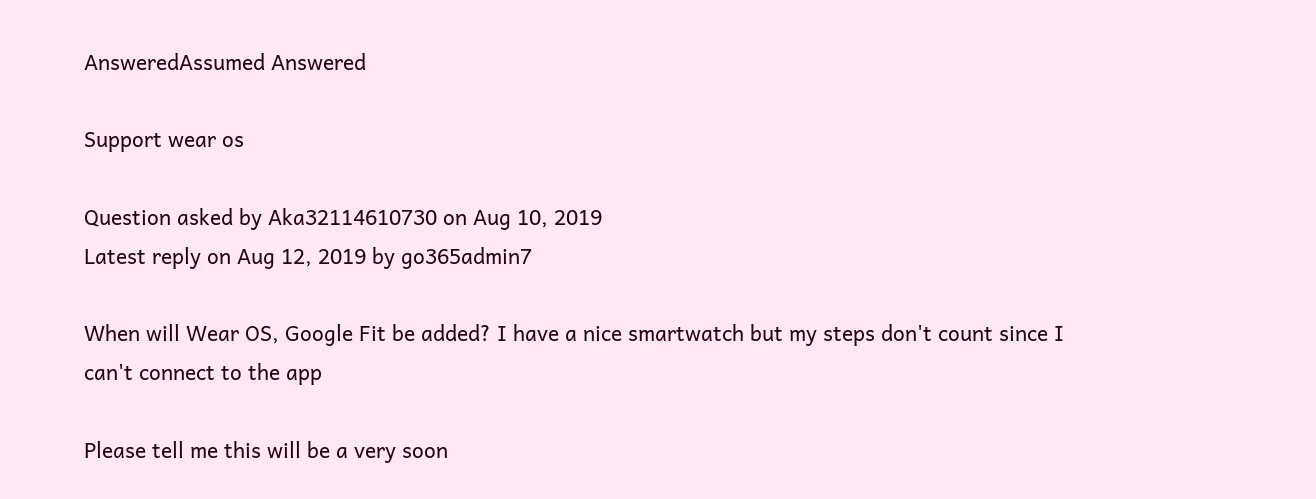AnsweredAssumed Answered

Support wear os

Question asked by Aka32114610730 on Aug 10, 2019
Latest reply on Aug 12, 2019 by go365admin7

When will Wear OS, Google Fit be added? I have a nice smartwatch but my steps don't count since I can't connect to the app

Please tell me this will be a very soon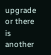upgrade or there is another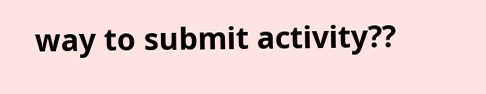way to submit activity??